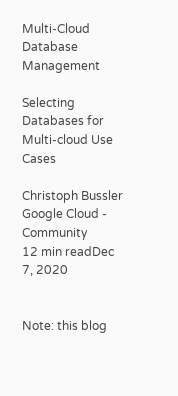Multi-Cloud Database Management

Selecting Databases for Multi-cloud Use Cases

Christoph Bussler
Google Cloud - Community
12 min readDec 7, 2020


Note: this blog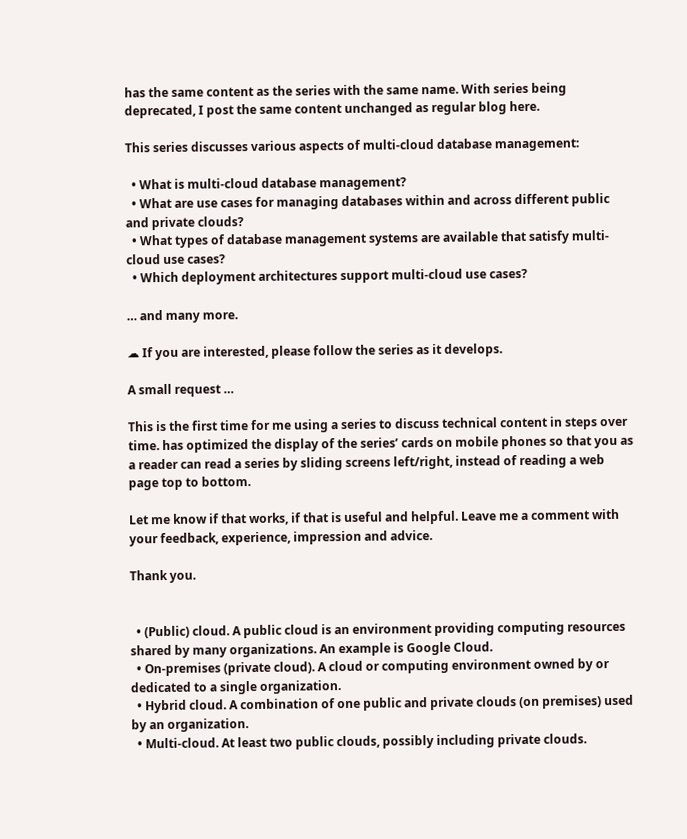has the same content as the series with the same name. With series being deprecated, I post the same content unchanged as regular blog here.

This series discusses various aspects of multi-cloud database management:

  • What is multi-cloud database management?
  • What are use cases for managing databases within and across different public and private clouds?
  • What types of database management systems are available that satisfy multi-cloud use cases?
  • Which deployment architectures support multi-cloud use cases?

… and many more.

☁ If you are interested, please follow the series as it develops.

A small request …

This is the first time for me using a series to discuss technical content in steps over time. has optimized the display of the series’ cards on mobile phones so that you as a reader can read a series by sliding screens left/right, instead of reading a web page top to bottom.

Let me know if that works, if that is useful and helpful. Leave me a comment with your feedback, experience, impression and advice.

Thank you.


  • (Public) cloud. A public cloud is an environment providing computing resources shared by many organizations. An example is Google Cloud.
  • On-premises (private cloud). A cloud or computing environment owned by or dedicated to a single organization.
  • Hybrid cloud. A combination of one public and private clouds (on premises) used by an organization.
  • Multi-cloud. At least two public clouds, possibly including private clouds.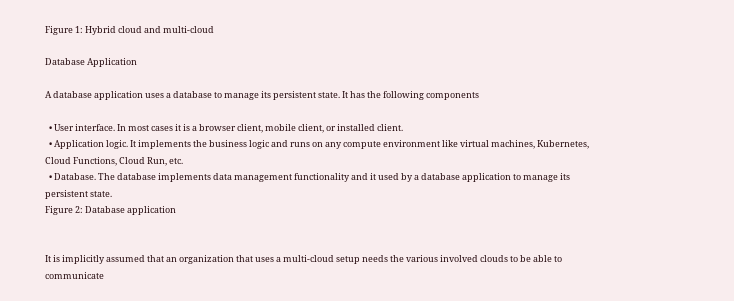Figure 1: Hybrid cloud and multi-cloud

Database Application

A database application uses a database to manage its persistent state. It has the following components

  • User interface. In most cases it is a browser client, mobile client, or installed client.
  • Application logic. It implements the business logic and runs on any compute environment like virtual machines, Kubernetes, Cloud Functions, Cloud Run, etc.
  • Database. The database implements data management functionality and it used by a database application to manage its persistent state.
Figure 2: Database application


It is implicitly assumed that an organization that uses a multi-cloud setup needs the various involved clouds to be able to communicate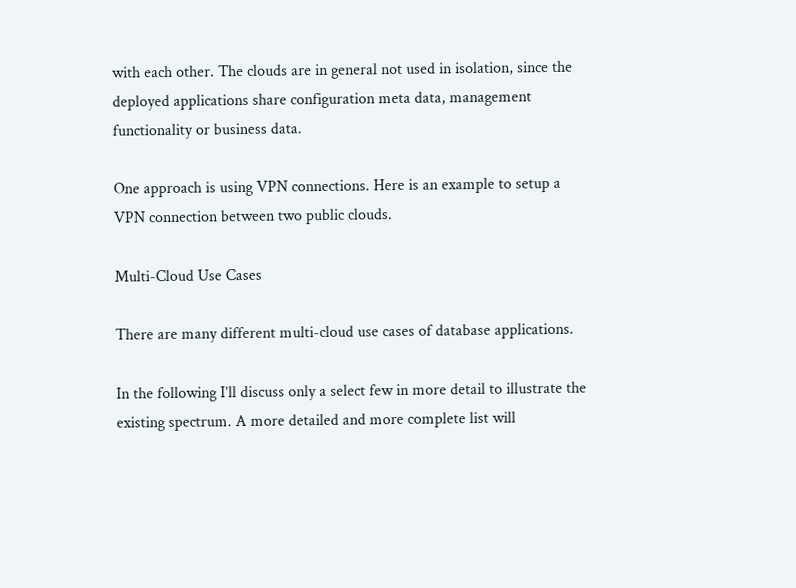with each other. The clouds are in general not used in isolation, since the deployed applications share configuration meta data, management functionality or business data.

One approach is using VPN connections. Here is an example to setup a VPN connection between two public clouds.

Multi-Cloud Use Cases

There are many different multi-cloud use cases of database applications.

In the following I’ll discuss only a select few in more detail to illustrate the existing spectrum. A more detailed and more complete list will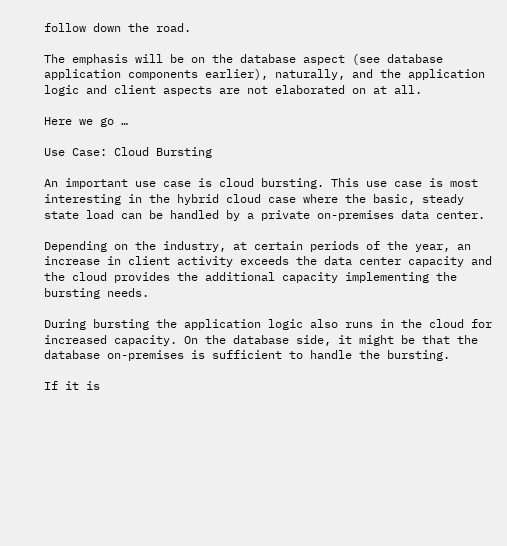follow down the road.

The emphasis will be on the database aspect (see database application components earlier), naturally, and the application logic and client aspects are not elaborated on at all.

Here we go …

Use Case: Cloud Bursting

An important use case is cloud bursting. This use case is most interesting in the hybrid cloud case where the basic, steady state load can be handled by a private on-premises data center.

Depending on the industry, at certain periods of the year, an increase in client activity exceeds the data center capacity and the cloud provides the additional capacity implementing the bursting needs.

During bursting the application logic also runs in the cloud for increased capacity. On the database side, it might be that the database on-premises is sufficient to handle the bursting.

If it is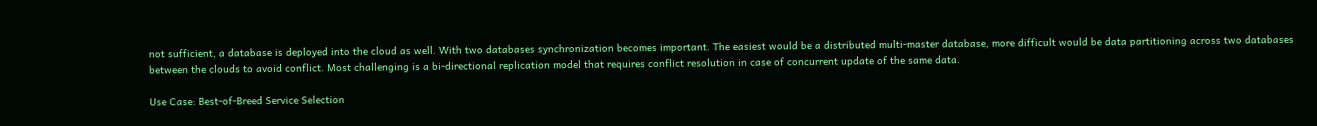not sufficient, a database is deployed into the cloud as well. With two databases synchronization becomes important. The easiest would be a distributed multi-master database, more difficult would be data partitioning across two databases between the clouds to avoid conflict. Most challenging is a bi-directional replication model that requires conflict resolution in case of concurrent update of the same data.

Use Case: Best-of-Breed Service Selection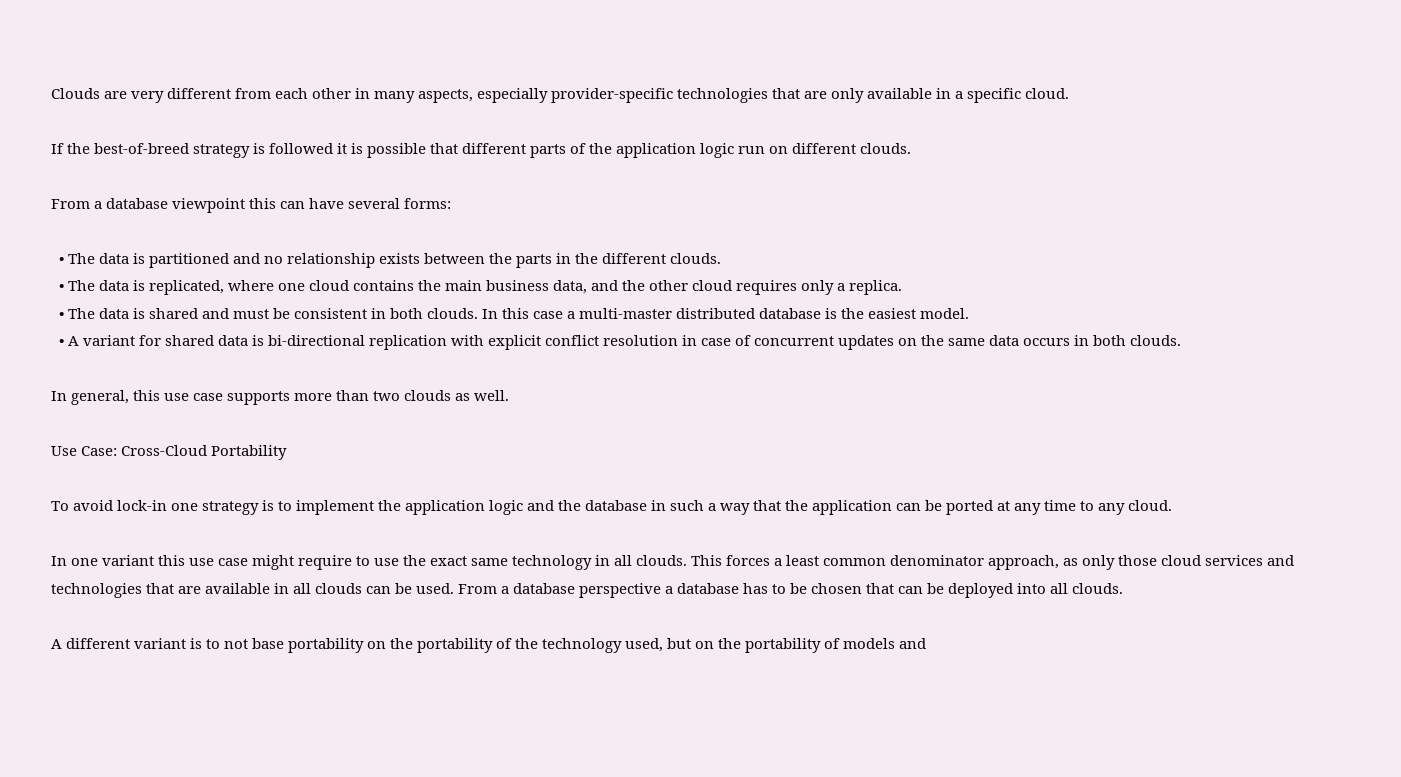Clouds are very different from each other in many aspects, especially provider-specific technologies that are only available in a specific cloud.

If the best-of-breed strategy is followed it is possible that different parts of the application logic run on different clouds.

From a database viewpoint this can have several forms:

  • The data is partitioned and no relationship exists between the parts in the different clouds.
  • The data is replicated, where one cloud contains the main business data, and the other cloud requires only a replica.
  • The data is shared and must be consistent in both clouds. In this case a multi-master distributed database is the easiest model.
  • A variant for shared data is bi-directional replication with explicit conflict resolution in case of concurrent updates on the same data occurs in both clouds.

In general, this use case supports more than two clouds as well.

Use Case: Cross-Cloud Portability

To avoid lock-in one strategy is to implement the application logic and the database in such a way that the application can be ported at any time to any cloud.

In one variant this use case might require to use the exact same technology in all clouds. This forces a least common denominator approach, as only those cloud services and technologies that are available in all clouds can be used. From a database perspective a database has to be chosen that can be deployed into all clouds.

A different variant is to not base portability on the portability of the technology used, but on the portability of models and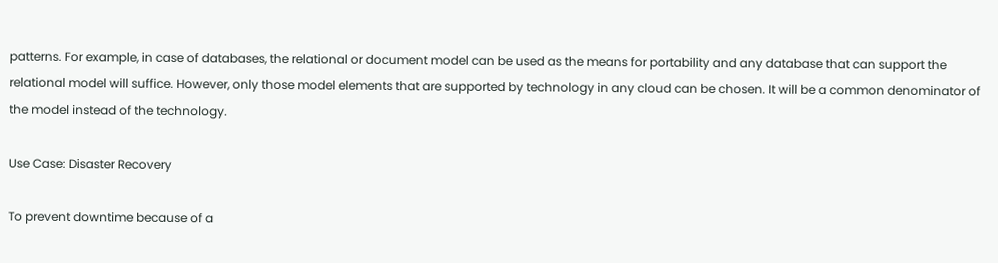patterns. For example, in case of databases, the relational or document model can be used as the means for portability and any database that can support the relational model will suffice. However, only those model elements that are supported by technology in any cloud can be chosen. It will be a common denominator of the model instead of the technology.

Use Case: Disaster Recovery

To prevent downtime because of a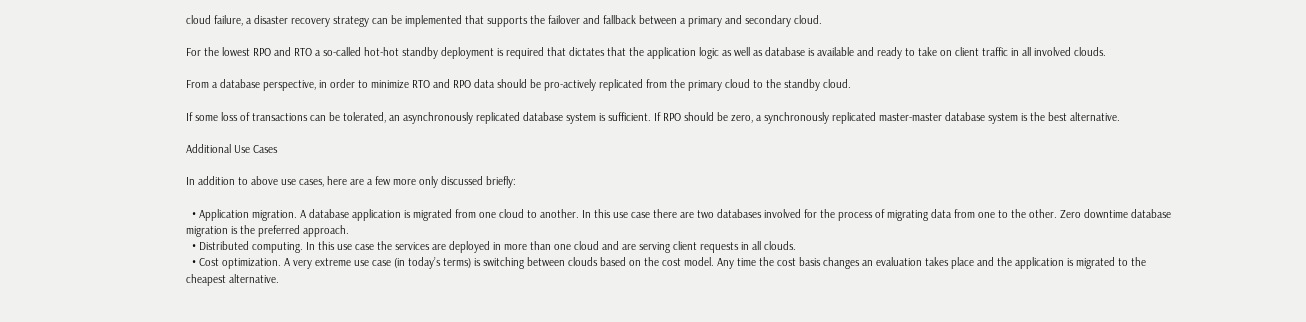cloud failure, a disaster recovery strategy can be implemented that supports the failover and fallback between a primary and secondary cloud.

For the lowest RPO and RTO a so-called hot-hot standby deployment is required that dictates that the application logic as well as database is available and ready to take on client traffic in all involved clouds.

From a database perspective, in order to minimize RTO and RPO data should be pro-actively replicated from the primary cloud to the standby cloud.

If some loss of transactions can be tolerated, an asynchronously replicated database system is sufficient. If RPO should be zero, a synchronously replicated master-master database system is the best alternative.

Additional Use Cases

In addition to above use cases, here are a few more only discussed briefly:

  • Application migration. A database application is migrated from one cloud to another. In this use case there are two databases involved for the process of migrating data from one to the other. Zero downtime database migration is the preferred approach.
  • Distributed computing. In this use case the services are deployed in more than one cloud and are serving client requests in all clouds.
  • Cost optimization. A very extreme use case (in today’s terms) is switching between clouds based on the cost model. Any time the cost basis changes an evaluation takes place and the application is migrated to the cheapest alternative.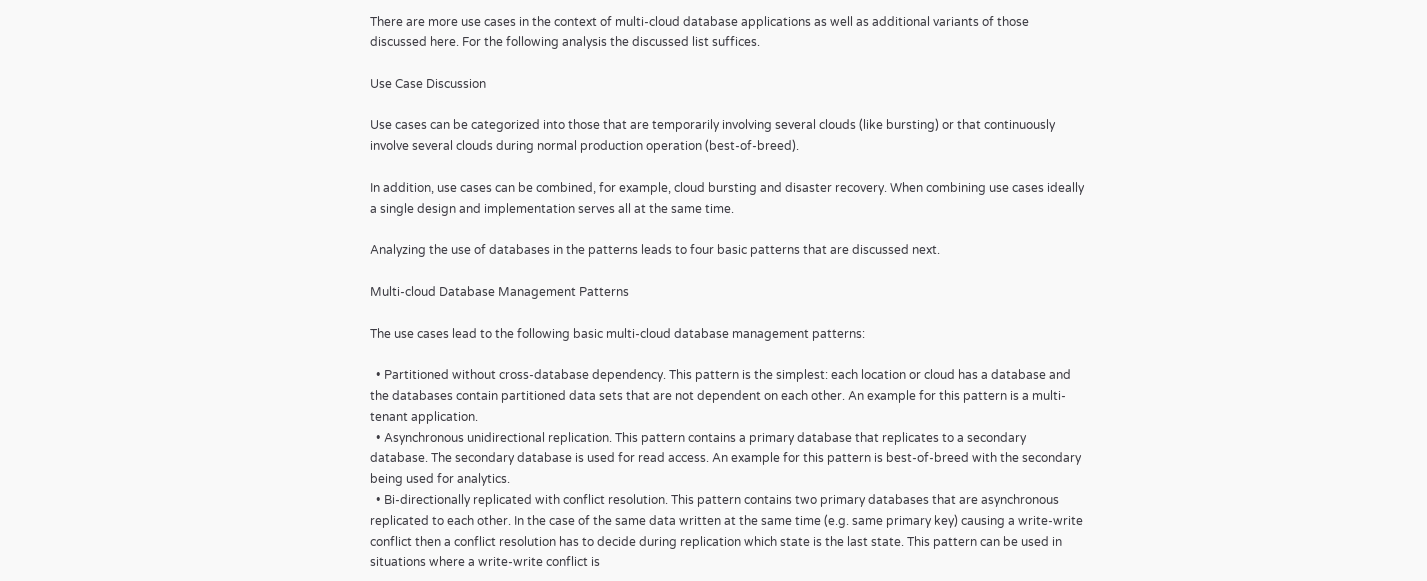There are more use cases in the context of multi-cloud database applications as well as additional variants of those discussed here. For the following analysis the discussed list suffices.

Use Case Discussion

Use cases can be categorized into those that are temporarily involving several clouds (like bursting) or that continuously involve several clouds during normal production operation (best-of-breed).

In addition, use cases can be combined, for example, cloud bursting and disaster recovery. When combining use cases ideally a single design and implementation serves all at the same time.

Analyzing the use of databases in the patterns leads to four basic patterns that are discussed next.

Multi-cloud Database Management Patterns

The use cases lead to the following basic multi-cloud database management patterns:

  • Partitioned without cross-database dependency. This pattern is the simplest: each location or cloud has a database and the databases contain partitioned data sets that are not dependent on each other. An example for this pattern is a multi-tenant application.
  • Asynchronous unidirectional replication. This pattern contains a primary database that replicates to a secondary database. The secondary database is used for read access. An example for this pattern is best-of-breed with the secondary being used for analytics.
  • Bi-directionally replicated with conflict resolution. This pattern contains two primary databases that are asynchronous replicated to each other. In the case of the same data written at the same time (e.g. same primary key) causing a write-write conflict then a conflict resolution has to decide during replication which state is the last state. This pattern can be used in situations where a write-write conflict is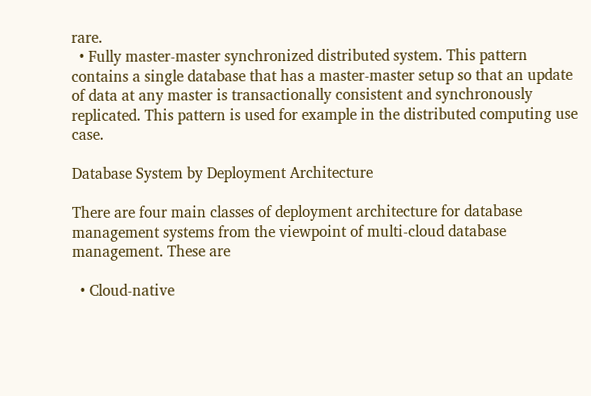rare.
  • Fully master-master synchronized distributed system. This pattern contains a single database that has a master-master setup so that an update of data at any master is transactionally consistent and synchronously replicated. This pattern is used for example in the distributed computing use case.

Database System by Deployment Architecture

There are four main classes of deployment architecture for database management systems from the viewpoint of multi-cloud database management. These are

  • Cloud-native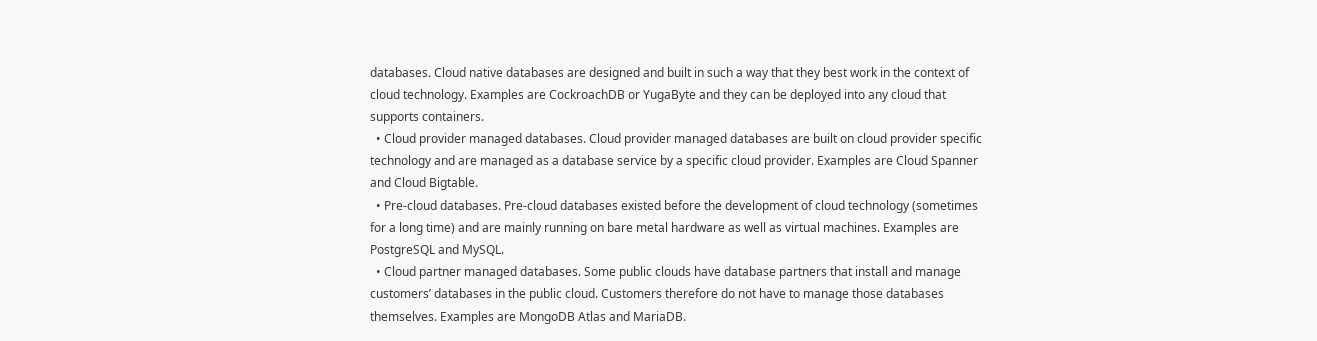databases. Cloud native databases are designed and built in such a way that they best work in the context of cloud technology. Examples are CockroachDB or YugaByte and they can be deployed into any cloud that supports containers.
  • Cloud provider managed databases. Cloud provider managed databases are built on cloud provider specific technology and are managed as a database service by a specific cloud provider. Examples are Cloud Spanner and Cloud Bigtable.
  • Pre-cloud databases. Pre-cloud databases existed before the development of cloud technology (sometimes for a long time) and are mainly running on bare metal hardware as well as virtual machines. Examples are PostgreSQL and MySQL.
  • Cloud partner managed databases. Some public clouds have database partners that install and manage customers’ databases in the public cloud. Customers therefore do not have to manage those databases themselves. Examples are MongoDB Atlas and MariaDB.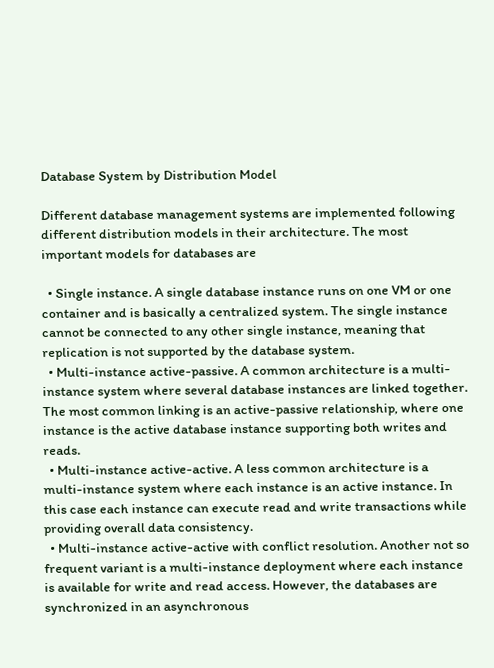Database System by Distribution Model

Different database management systems are implemented following different distribution models in their architecture. The most important models for databases are

  • Single instance. A single database instance runs on one VM or one container and is basically a centralized system. The single instance cannot be connected to any other single instance, meaning that replication is not supported by the database system.
  • Multi-instance active-passive. A common architecture is a multi-instance system where several database instances are linked together. The most common linking is an active-passive relationship, where one instance is the active database instance supporting both writes and reads.
  • Multi-instance active-active. A less common architecture is a multi-instance system where each instance is an active instance. In this case each instance can execute read and write transactions while providing overall data consistency.
  • Multi-instance active-active with conflict resolution. Another not so frequent variant is a multi-instance deployment where each instance is available for write and read access. However, the databases are synchronized in an asynchronous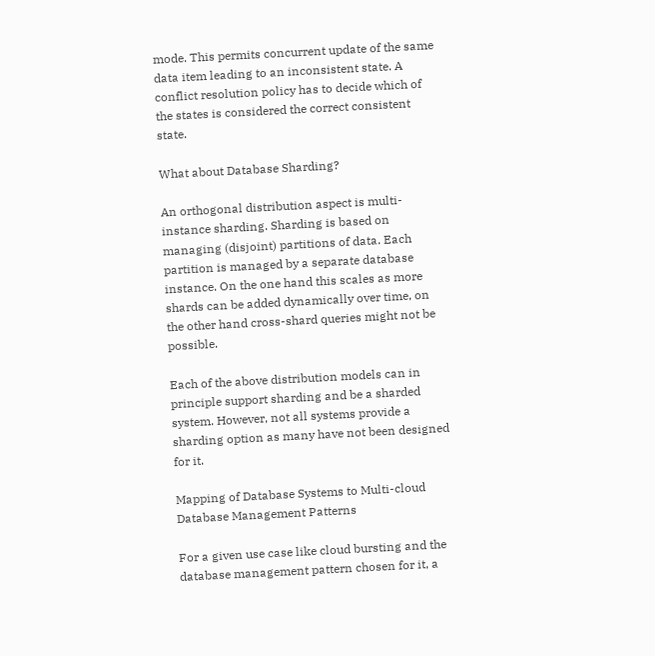mode. This permits concurrent update of the same data item leading to an inconsistent state. A conflict resolution policy has to decide which of the states is considered the correct consistent state.

What about Database Sharding?

An orthogonal distribution aspect is multi-instance sharding. Sharding is based on managing (disjoint) partitions of data. Each partition is managed by a separate database instance. On the one hand this scales as more shards can be added dynamically over time, on the other hand cross-shard queries might not be possible.

Each of the above distribution models can in principle support sharding and be a sharded system. However, not all systems provide a sharding option as many have not been designed for it.

Mapping of Database Systems to Multi-cloud Database Management Patterns

For a given use case like cloud bursting and the database management pattern chosen for it, a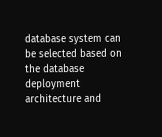database system can be selected based on the database deployment architecture and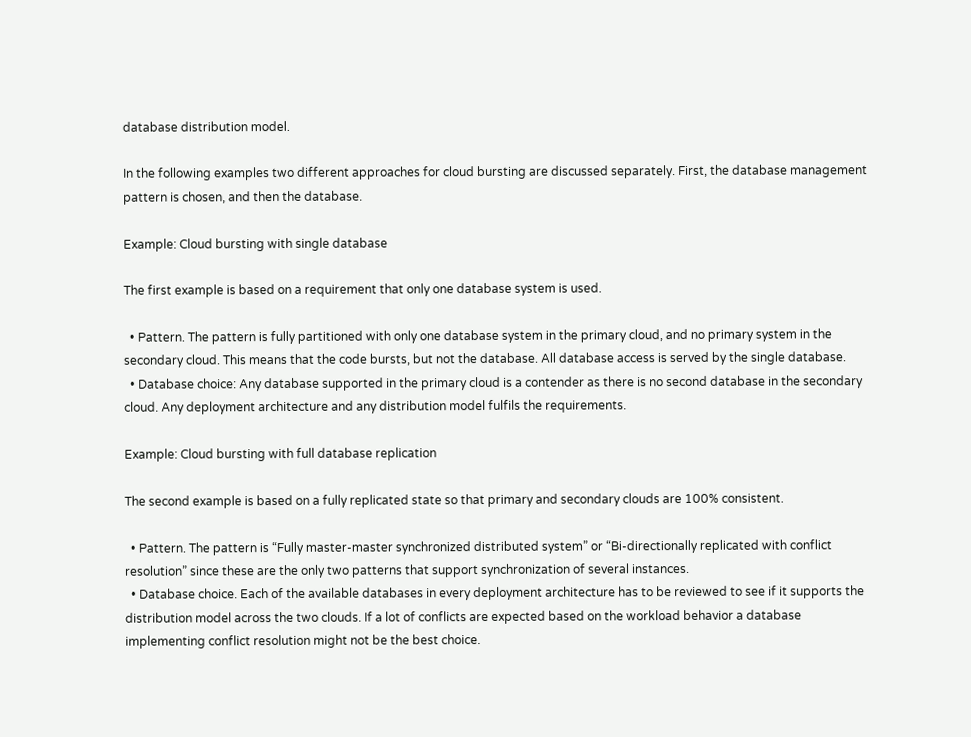database distribution model.

In the following examples two different approaches for cloud bursting are discussed separately. First, the database management pattern is chosen, and then the database.

Example: Cloud bursting with single database

The first example is based on a requirement that only one database system is used.

  • Pattern. The pattern is fully partitioned with only one database system in the primary cloud, and no primary system in the secondary cloud. This means that the code bursts, but not the database. All database access is served by the single database.
  • Database choice: Any database supported in the primary cloud is a contender as there is no second database in the secondary cloud. Any deployment architecture and any distribution model fulfils the requirements.

Example: Cloud bursting with full database replication

The second example is based on a fully replicated state so that primary and secondary clouds are 100% consistent.

  • Pattern. The pattern is “Fully master-master synchronized distributed system” or “Bi-directionally replicated with conflict resolution” since these are the only two patterns that support synchronization of several instances.
  • Database choice. Each of the available databases in every deployment architecture has to be reviewed to see if it supports the distribution model across the two clouds. If a lot of conflicts are expected based on the workload behavior a database implementing conflict resolution might not be the best choice.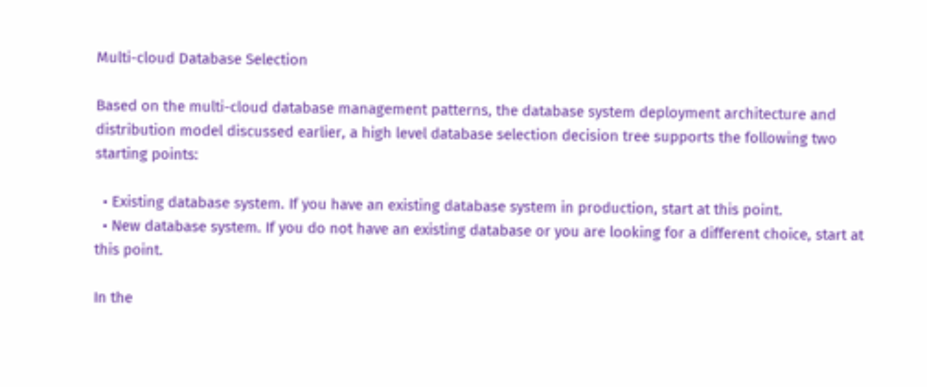Multi-cloud Database Selection

Based on the multi-cloud database management patterns, the database system deployment architecture and distribution model discussed earlier, a high level database selection decision tree supports the following two starting points:

  • Existing database system. If you have an existing database system in production, start at this point.
  • New database system. If you do not have an existing database or you are looking for a different choice, start at this point.

In the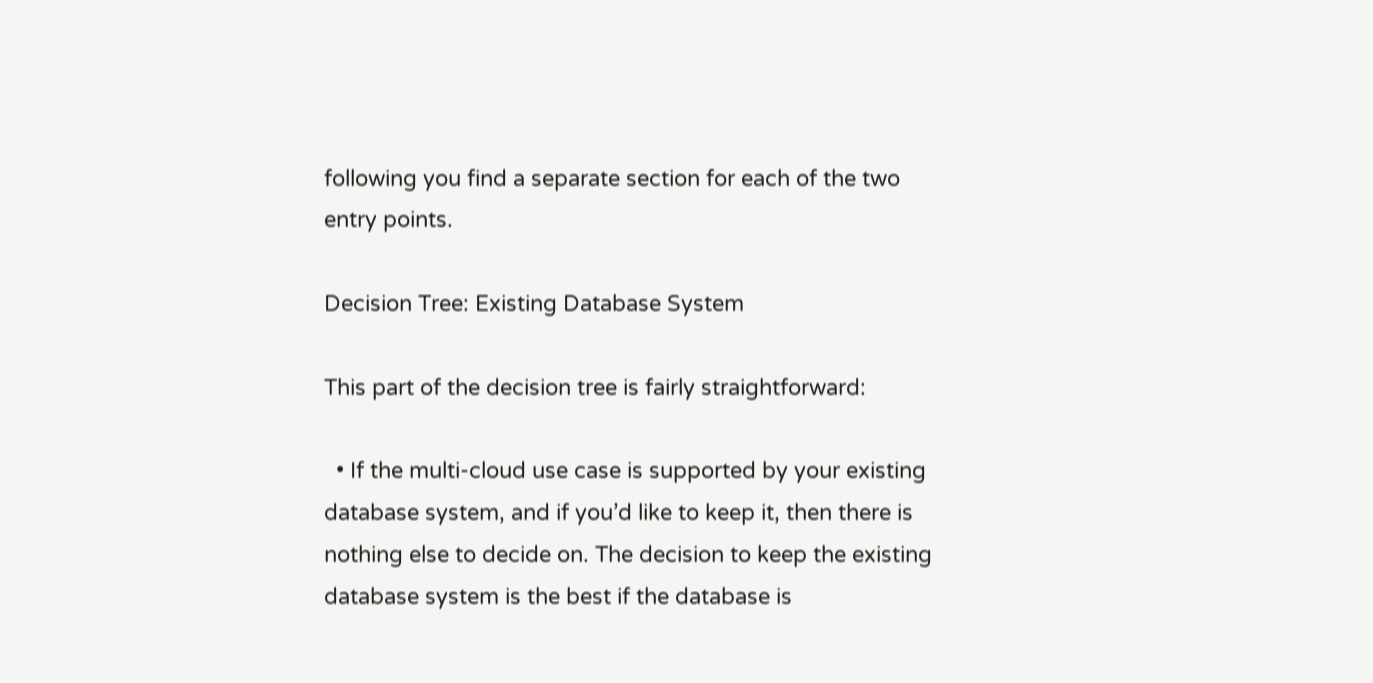following you find a separate section for each of the two entry points.

Decision Tree: Existing Database System

This part of the decision tree is fairly straightforward:

  • If the multi-cloud use case is supported by your existing database system, and if you’d like to keep it, then there is nothing else to decide on. The decision to keep the existing database system is the best if the database is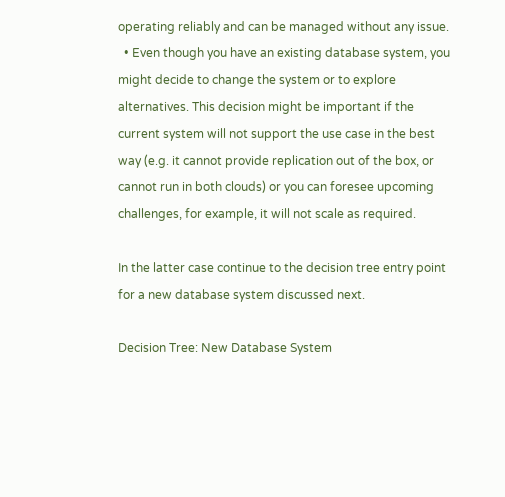operating reliably and can be managed without any issue.
  • Even though you have an existing database system, you might decide to change the system or to explore alternatives. This decision might be important if the current system will not support the use case in the best way (e.g. it cannot provide replication out of the box, or cannot run in both clouds) or you can foresee upcoming challenges, for example, it will not scale as required.

In the latter case continue to the decision tree entry point for a new database system discussed next.

Decision Tree: New Database System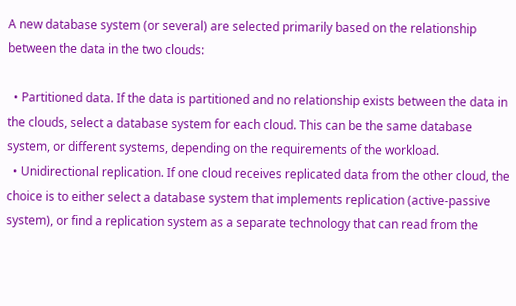A new database system (or several) are selected primarily based on the relationship between the data in the two clouds:

  • Partitioned data. If the data is partitioned and no relationship exists between the data in the clouds, select a database system for each cloud. This can be the same database system, or different systems, depending on the requirements of the workload.
  • Unidirectional replication. If one cloud receives replicated data from the other cloud, the choice is to either select a database system that implements replication (active-passive system), or find a replication system as a separate technology that can read from the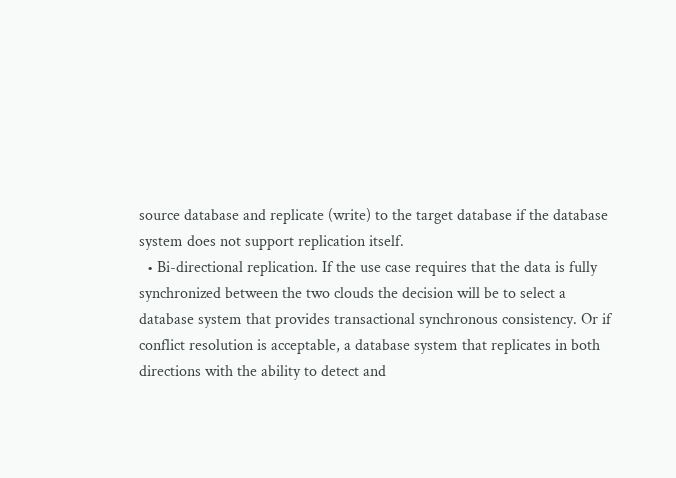source database and replicate (write) to the target database if the database system does not support replication itself.
  • Bi-directional replication. If the use case requires that the data is fully synchronized between the two clouds the decision will be to select a database system that provides transactional synchronous consistency. Or if conflict resolution is acceptable, a database system that replicates in both directions with the ability to detect and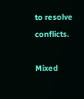to resolve conflicts.

Mixed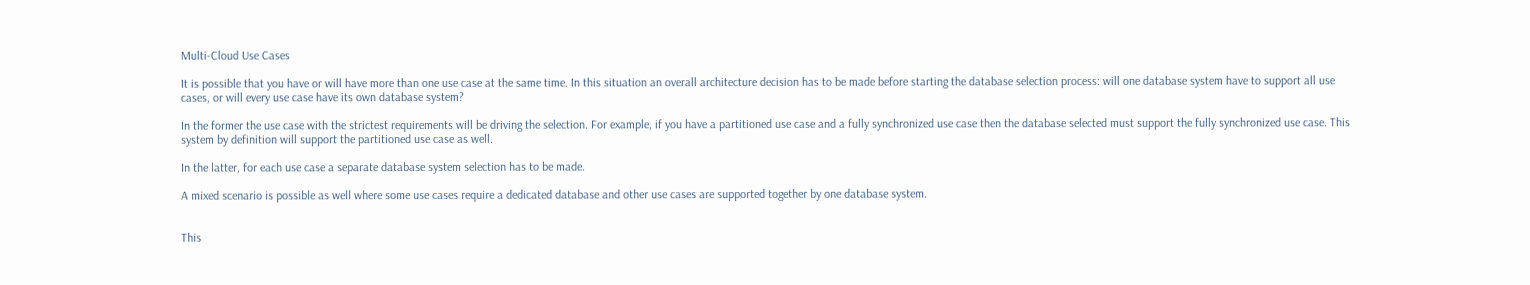Multi-Cloud Use Cases

It is possible that you have or will have more than one use case at the same time. In this situation an overall architecture decision has to be made before starting the database selection process: will one database system have to support all use cases, or will every use case have its own database system?

In the former the use case with the strictest requirements will be driving the selection. For example, if you have a partitioned use case and a fully synchronized use case then the database selected must support the fully synchronized use case. This system by definition will support the partitioned use case as well.

In the latter, for each use case a separate database system selection has to be made.

A mixed scenario is possible as well where some use cases require a dedicated database and other use cases are supported together by one database system.


This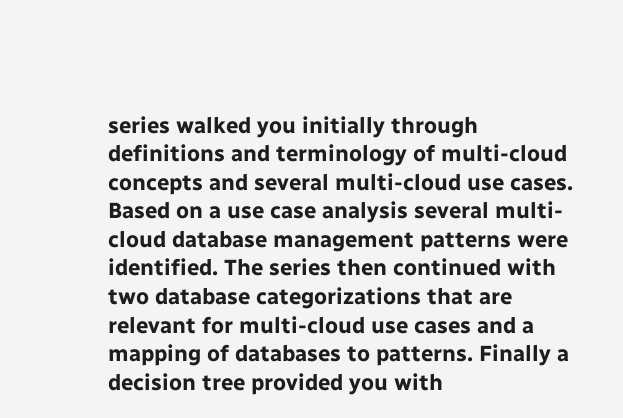series walked you initially through definitions and terminology of multi-cloud concepts and several multi-cloud use cases. Based on a use case analysis several multi-cloud database management patterns were identified. The series then continued with two database categorizations that are relevant for multi-cloud use cases and a mapping of databases to patterns. Finally a decision tree provided you with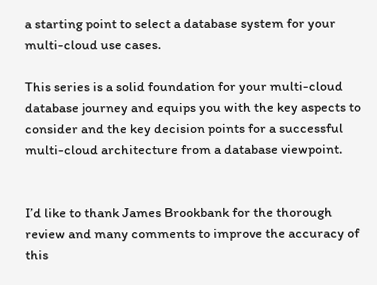a starting point to select a database system for your multi-cloud use cases.

This series is a solid foundation for your multi-cloud database journey and equips you with the key aspects to consider and the key decision points for a successful multi-cloud architecture from a database viewpoint.


I’d like to thank James Brookbank for the thorough review and many comments to improve the accuracy of this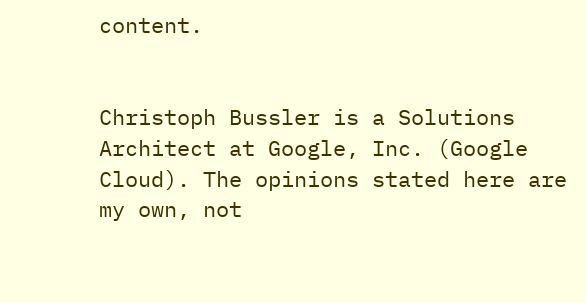content.


Christoph Bussler is a Solutions Architect at Google, Inc. (Google Cloud). The opinions stated here are my own, not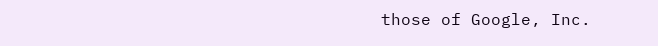those of Google, Inc.